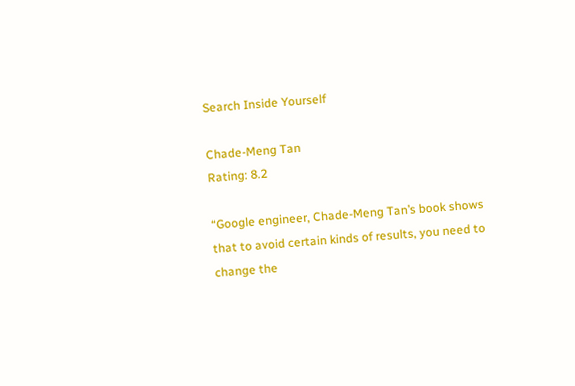Search Inside Yourself

Chade-Meng Tan
Rating: 8.2

“Google engineer, Chade-Meng Tan’s book shows that to avoid certain kinds of results, you need to change the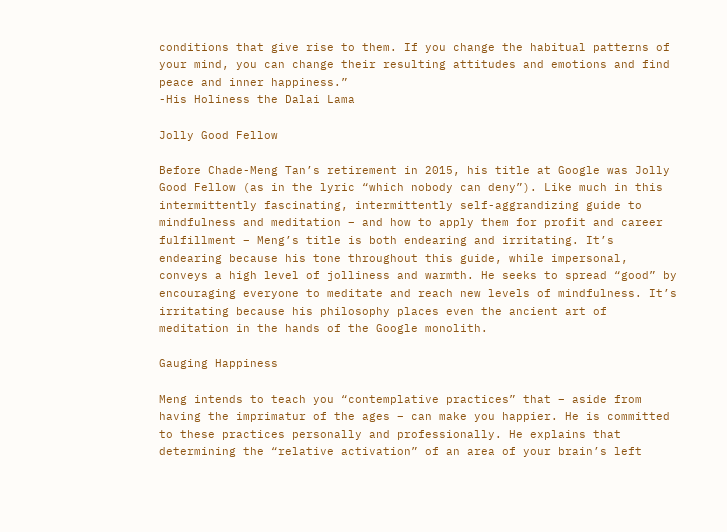conditions that give rise to them. If you change the habitual patterns of your mind, you can change their resulting attitudes and emotions and find peace and inner happiness.”
-His Holiness the Dalai Lama

Jolly Good Fellow

Before Chade-Meng Tan’s retirement in 2015, his title at Google was Jolly Good Fellow (as in the lyric “which nobody can deny”). Like much in this intermittently fascinating, intermittently self-aggrandizing guide to mindfulness and meditation – and how to apply them for profit and career fulfillment – Meng’s title is both endearing and irritating. It’s endearing because his tone throughout this guide, while impersonal, conveys a high level of jolliness and warmth. He seeks to spread “good” by encouraging everyone to meditate and reach new levels of mindfulness. It’s irritating because his philosophy places even the ancient art of meditation in the hands of the Google monolith.

Gauging Happiness

Meng intends to teach you “contemplative practices” that – aside from having the imprimatur of the ages – can make you happier. He is committed to these practices personally and professionally. He explains that determining the “relative activation” of an area of your brain’s left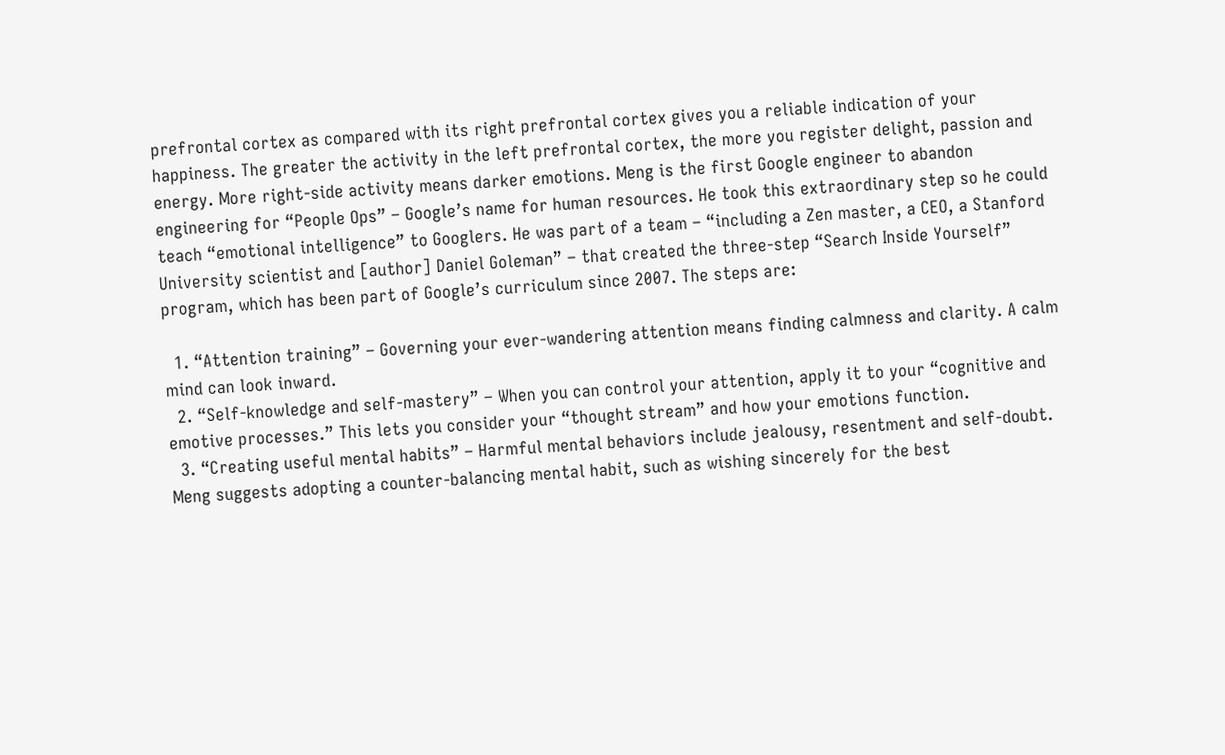prefrontal cortex as compared with its right prefrontal cortex gives you a reliable indication of your happiness. The greater the activity in the left prefrontal cortex, the more you register delight, passion and energy. More right-side activity means darker emotions. Meng is the first Google engineer to abandon engineering for “People Ops” – Google’s name for human resources. He took this extraordinary step so he could teach “emotional intelligence” to Googlers. He was part of a team – “including a Zen master, a CEO, a Stanford University scientist and [author] Daniel Goleman” – that created the three-step “Search Inside Yourself” program, which has been part of Google’s curriculum since 2007. The steps are:

  1. “Attention training” – Governing your ever-wandering attention means finding calmness and clarity. A calm mind can look inward.
  2. “Self-knowledge and self-mastery” – When you can control your attention, apply it to your “cognitive and emotive processes.” This lets you consider your “thought stream” and how your emotions function.
  3. “Creating useful mental habits” – Harmful mental behaviors include jealousy, resentment and self-doubt. Meng suggests adopting a counter-balancing mental habit, such as wishing sincerely for the best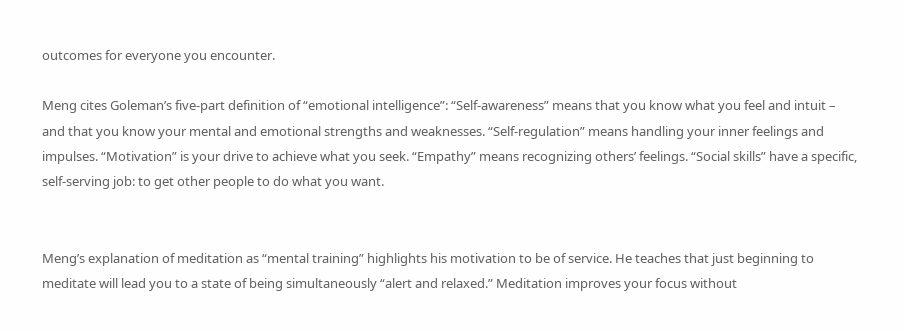outcomes for everyone you encounter.

Meng cites Goleman’s five-part definition of “emotional intelligence”: “Self-awareness” means that you know what you feel and intuit – and that you know your mental and emotional strengths and weaknesses. “Self-regulation” means handling your inner feelings and impulses. “Motivation” is your drive to achieve what you seek. “Empathy” means recognizing others’ feelings. “Social skills” have a specific, self-serving job: to get other people to do what you want.


Meng’s explanation of meditation as “mental training” highlights his motivation to be of service. He teaches that just beginning to meditate will lead you to a state of being simultaneously “alert and relaxed.” Meditation improves your focus without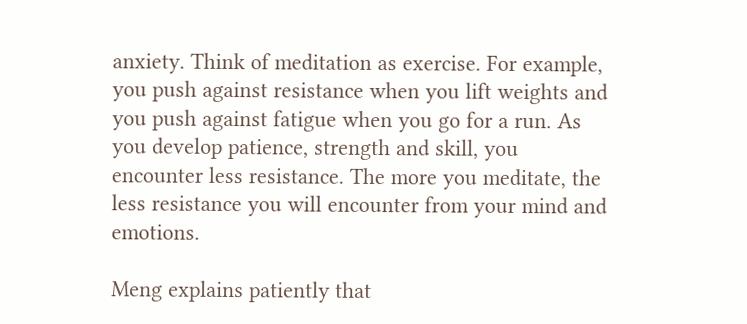anxiety. Think of meditation as exercise. For example, you push against resistance when you lift weights and you push against fatigue when you go for a run. As you develop patience, strength and skill, you encounter less resistance. The more you meditate, the less resistance you will encounter from your mind and emotions.

Meng explains patiently that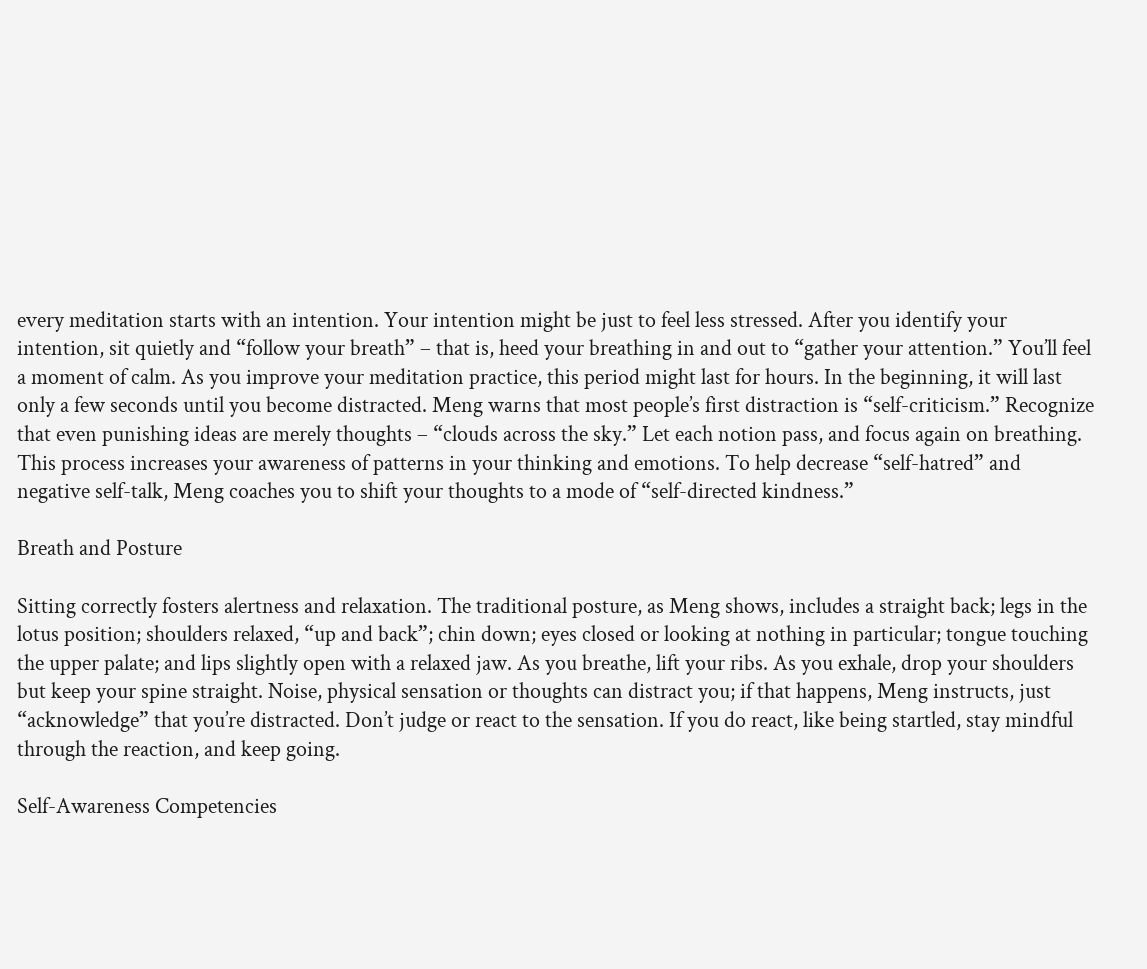every meditation starts with an intention. Your intention might be just to feel less stressed. After you identify your intention, sit quietly and “follow your breath” – that is, heed your breathing in and out to “gather your attention.” You’ll feel a moment of calm. As you improve your meditation practice, this period might last for hours. In the beginning, it will last only a few seconds until you become distracted. Meng warns that most people’s first distraction is “self-criticism.” Recognize that even punishing ideas are merely thoughts – “clouds across the sky.” Let each notion pass, and focus again on breathing. This process increases your awareness of patterns in your thinking and emotions. To help decrease “self-hatred” and negative self-talk, Meng coaches you to shift your thoughts to a mode of “self-directed kindness.”

Breath and Posture

Sitting correctly fosters alertness and relaxation. The traditional posture, as Meng shows, includes a straight back; legs in the lotus position; shoulders relaxed, “up and back”; chin down; eyes closed or looking at nothing in particular; tongue touching the upper palate; and lips slightly open with a relaxed jaw. As you breathe, lift your ribs. As you exhale, drop your shoulders but keep your spine straight. Noise, physical sensation or thoughts can distract you; if that happens, Meng instructs, just “acknowledge” that you’re distracted. Don’t judge or react to the sensation. If you do react, like being startled, stay mindful through the reaction, and keep going.

Self-Awareness Competencies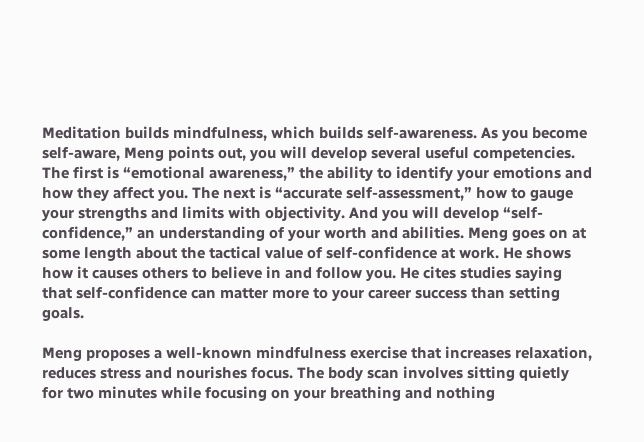Meditation builds mindfulness, which builds self-awareness. As you become self-aware, Meng points out, you will develop several useful competencies. The first is “emotional awareness,” the ability to identify your emotions and how they affect you. The next is “accurate self-assessment,” how to gauge your strengths and limits with objectivity. And you will develop “self-confidence,” an understanding of your worth and abilities. Meng goes on at some length about the tactical value of self-confidence at work. He shows how it causes others to believe in and follow you. He cites studies saying that self-confidence can matter more to your career success than setting goals.

Meng proposes a well-known mindfulness exercise that increases relaxation, reduces stress and nourishes focus. The body scan involves sitting quietly for two minutes while focusing on your breathing and nothing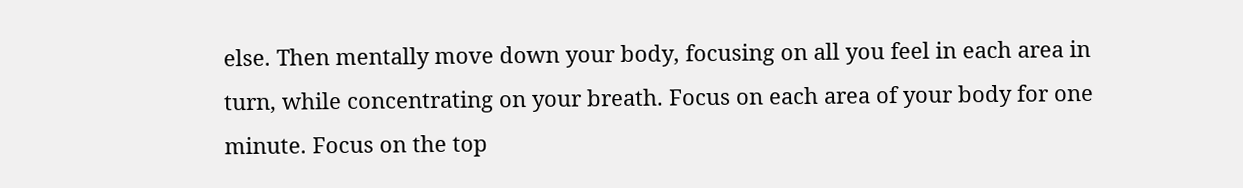else. Then mentally move down your body, focusing on all you feel in each area in turn, while concentrating on your breath. Focus on each area of your body for one minute. Focus on the top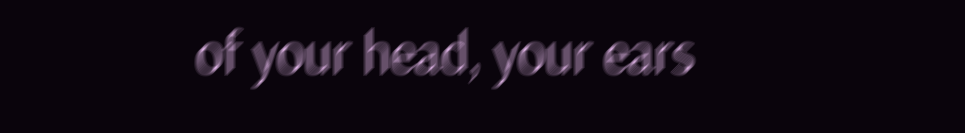of your head, your ears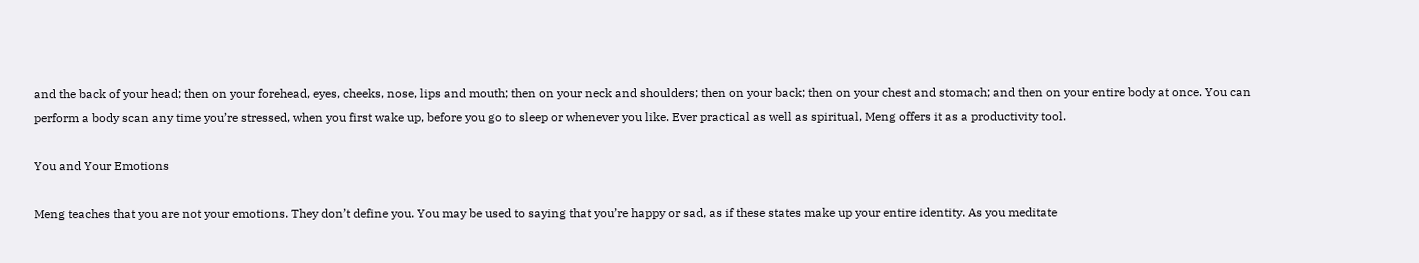and the back of your head; then on your forehead, eyes, cheeks, nose, lips and mouth; then on your neck and shoulders; then on your back; then on your chest and stomach; and then on your entire body at once. You can perform a body scan any time you’re stressed, when you first wake up, before you go to sleep or whenever you like. Ever practical as well as spiritual, Meng offers it as a productivity tool.

You and Your Emotions

Meng teaches that you are not your emotions. They don’t define you. You may be used to saying that you’re happy or sad, as if these states make up your entire identity. As you meditate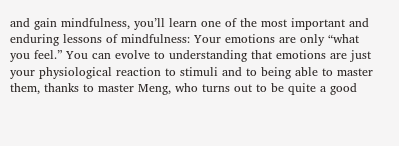and gain mindfulness, you’ll learn one of the most important and enduring lessons of mindfulness: Your emotions are only “what you feel.” You can evolve to understanding that emotions are just your physiological reaction to stimuli and to being able to master them, thanks to master Meng, who turns out to be quite a good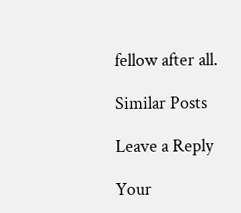fellow after all.

Similar Posts

Leave a Reply

Your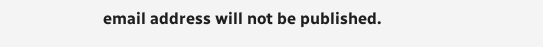email address will not be published.